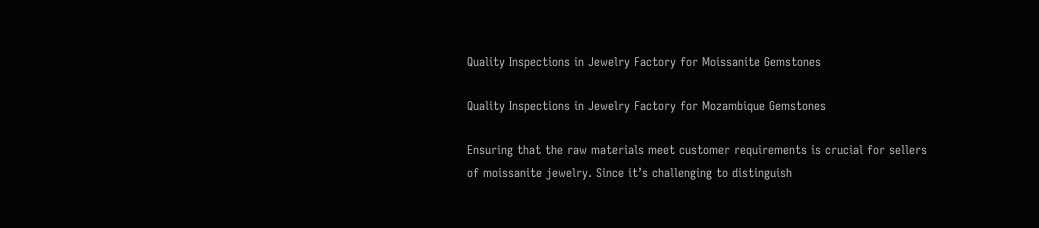Quality Inspections in Jewelry Factory for Moissanite Gemstones

Quality Inspections in Jewelry Factory for Mozambique Gemstones

Ensuring that the raw materials meet customer requirements is crucial for sellers of moissanite jewelry. Since it’s challenging to distinguish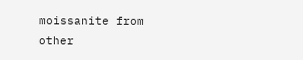moissanite from other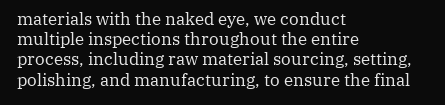materials with the naked eye, we conduct multiple inspections throughout the entire process, including raw material sourcing, setting, polishing, and manufacturing, to ensure the final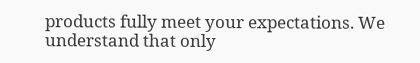products fully meet your expectations. We understand that only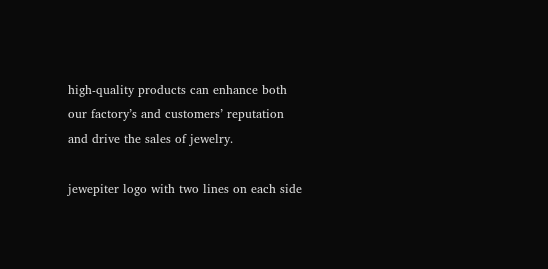high-quality products can enhance both our factory’s and customers’ reputation and drive the sales of jewelry.

jewepiter logo with two lines on each side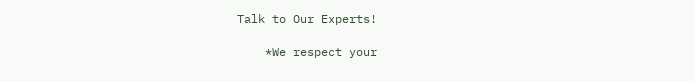Talk to Our Experts!

    *We respect your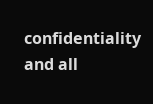confidentiality and all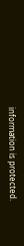information is protected.